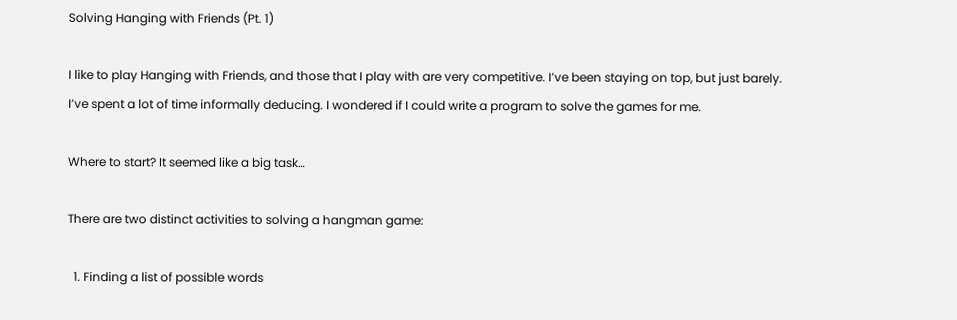Solving Hanging with Friends (Pt. 1)

I like to play Hanging with Friends, and those that I play with are very competitive. I’ve been staying on top, but just barely. I’ve spent a lot of time informally deducing. I wondered if I could write a program to solve the games for me.

Where to start? It seemed like a big task…

There are two distinct activities to solving a hangman game:

  1. Finding a list of possible words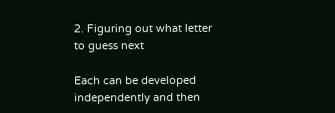2. Figuring out what letter to guess next

Each can be developed independently and then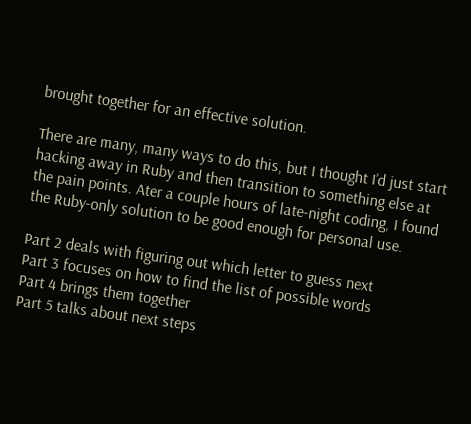brought together for an effective solution.

There are many, many ways to do this, but I thought I’d just start hacking away in Ruby and then transition to something else at the pain points. Ater a couple hours of late-night coding, I found the Ruby-only solution to be good enough for personal use.

Part 2 deals with figuring out which letter to guess next
Part 3 focuses on how to find the list of possible words
Part 4 brings them together
Part 5 talks about next steps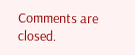Comments are closed.